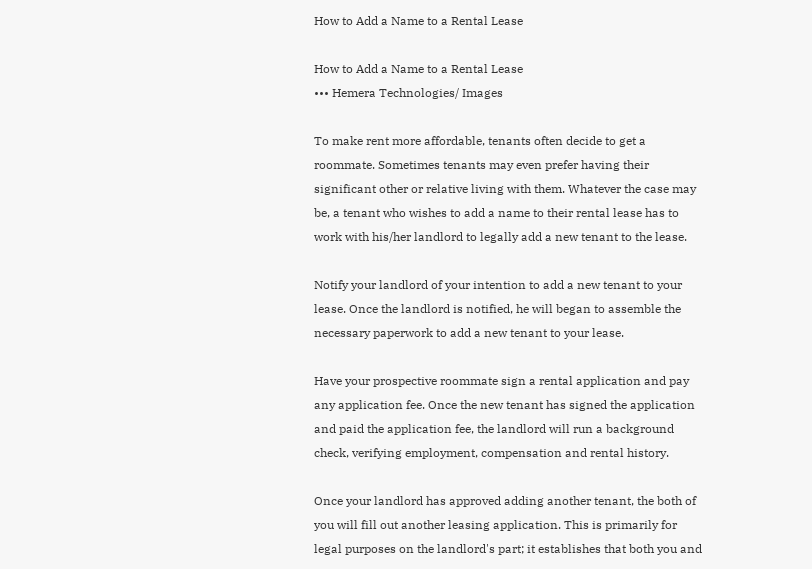How to Add a Name to a Rental Lease

How to Add a Name to a Rental Lease
••• Hemera Technologies/ Images

To make rent more affordable, tenants often decide to get a roommate. Sometimes tenants may even prefer having their significant other or relative living with them. Whatever the case may be, a tenant who wishes to add a name to their rental lease has to work with his/her landlord to legally add a new tenant to the lease.

Notify your landlord of your intention to add a new tenant to your lease. Once the landlord is notified, he will began to assemble the necessary paperwork to add a new tenant to your lease.

Have your prospective roommate sign a rental application and pay any application fee. Once the new tenant has signed the application and paid the application fee, the landlord will run a background check, verifying employment, compensation and rental history.

Once your landlord has approved adding another tenant, the both of you will fill out another leasing application. This is primarily for legal purposes on the landlord's part; it establishes that both you and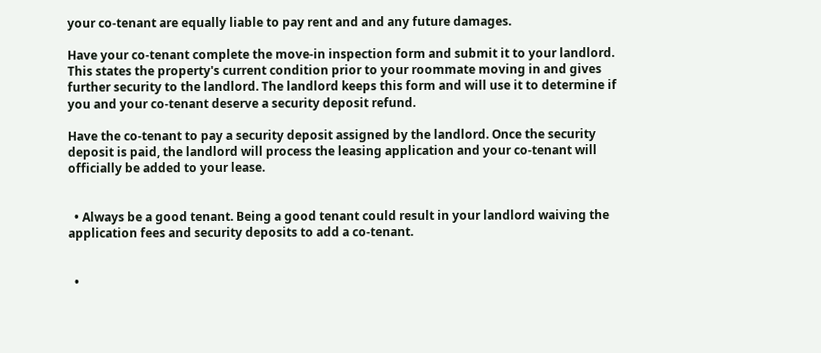your co-tenant are equally liable to pay rent and and any future damages.

Have your co-tenant complete the move-in inspection form and submit it to your landlord. This states the property's current condition prior to your roommate moving in and gives further security to the landlord. The landlord keeps this form and will use it to determine if you and your co-tenant deserve a security deposit refund.

Have the co-tenant to pay a security deposit assigned by the landlord. Once the security deposit is paid, the landlord will process the leasing application and your co-tenant will officially be added to your lease.


  • Always be a good tenant. Being a good tenant could result in your landlord waiving the application fees and security deposits to add a co-tenant.


  •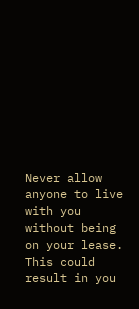Never allow anyone to live with you without being on your lease. This could result in you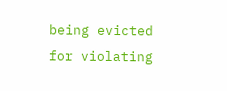being evicted for violating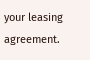your leasing agreement.